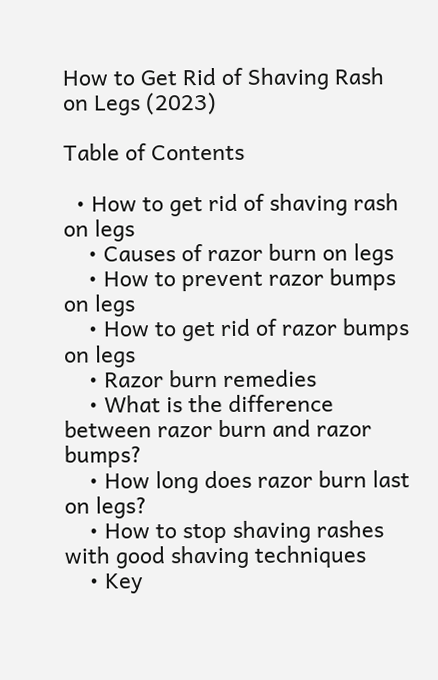How to Get Rid of Shaving Rash on Legs (2023)

Table of Contents

  • How to get rid of shaving rash on legs
    • Causes of razor burn on legs
    • How to prevent razor bumps on legs
    • How to get rid of razor bumps on legs
    • Razor burn remedies
    • What is the difference between razor burn and razor bumps?
    • How long does razor burn last on legs?
    • How to stop shaving rashes with good shaving techniques
    • Key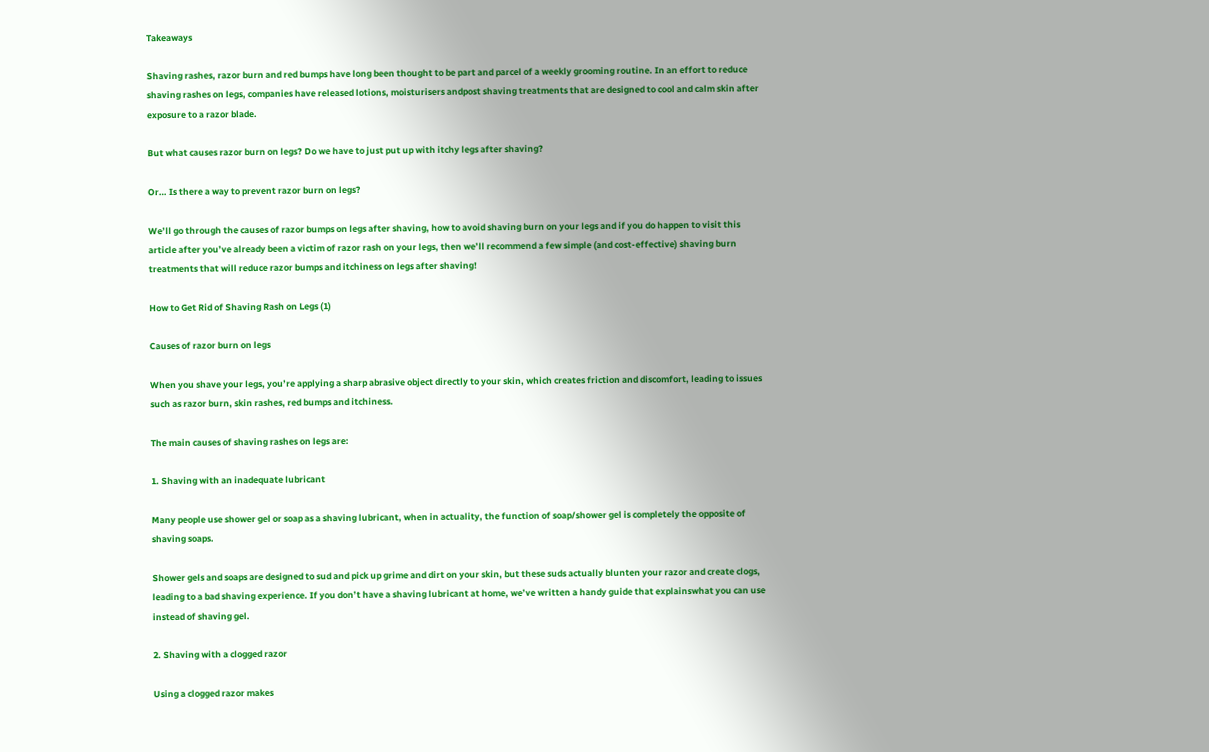Takeaways

Shaving rashes, razor burn and red bumps have long been thought to be part and parcel of a weekly grooming routine. In an effort to reduce shaving rashes on legs, companies have released lotions, moisturisers andpost shaving treatments that are designed to cool and calm skin after exposure to a razor blade.

But what causes razor burn on legs? Do we have to just put up with itchy legs after shaving?

Or… Is there a way to prevent razor burn on legs?

We’ll go through the causes of razor bumps on legs after shaving, how to avoid shaving burn on your legs and if you do happen to visit this article after you’ve already been a victim of razor rash on your legs, then we’ll recommend a few simple (and cost-effective) shaving burn treatments that will reduce razor bumps and itchiness on legs after shaving!

How to Get Rid of Shaving Rash on Legs (1)

Causes of razor burn on legs

When you shave your legs, you’re applying a sharp abrasive object directly to your skin, which creates friction and discomfort, leading to issues such as razor burn, skin rashes, red bumps and itchiness.

The main causes of shaving rashes on legs are:

1. Shaving with an inadequate lubricant

Many people use shower gel or soap as a shaving lubricant, when in actuality, the function of soap/shower gel is completely the opposite of shaving soaps.

Shower gels and soaps are designed to sud and pick up grime and dirt on your skin, but these suds actually blunten your razor and create clogs, leading to a bad shaving experience. If you don’t have a shaving lubricant at home, we’ve written a handy guide that explainswhat you can use instead of shaving gel.

2. Shaving with a clogged razor

Using a clogged razor makes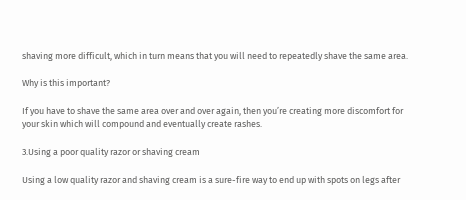shaving more difficult, which in turn means that you will need to repeatedly shave the same area.

Why is this important?

If you have to shave the same area over and over again, then you’re creating more discomfort for your skin which will compound and eventually create rashes.

3.Using a poor quality razor or shaving cream

Using a low quality razor and shaving cream is a sure-fire way to end up with spots on legs after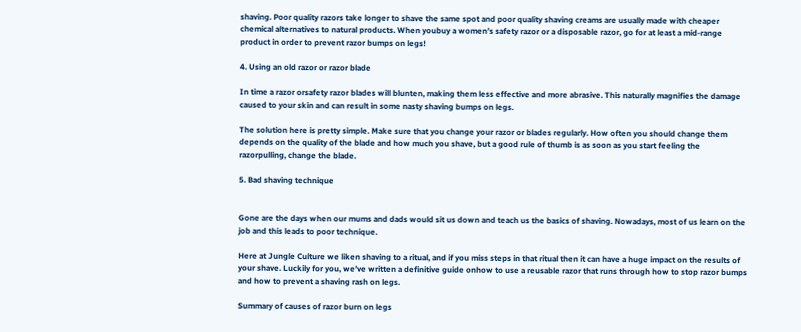shaving. Poor quality razors take longer to shave the same spot and poor quality shaving creams are usually made with cheaper chemical alternatives to natural products. When youbuy a women’s safety razor or a disposable razor, go for at least a mid-range product in order to prevent razor bumps on legs!

4. Using an old razor or razor blade

In time a razor orsafety razor blades will blunten, making them less effective and more abrasive. This naturally magnifies the damage caused to your skin and can result in some nasty shaving bumps on legs.

The solution here is pretty simple. Make sure that you change your razor or blades regularly. How often you should change them depends on the quality of the blade and how much you shave, but a good rule of thumb is as soon as you start feeling the razorpulling, change the blade.

5. Bad shaving technique


Gone are the days when our mums and dads would sit us down and teach us the basics of shaving. Nowadays, most of us learn on the job and this leads to poor technique.

Here at Jungle Culture we liken shaving to a ritual, and if you miss steps in that ritual then it can have a huge impact on the results of your shave. Luckily for you, we’ve written a definitive guide onhow to use a reusable razor that runs through how to stop razor bumps and how to prevent a shaving rash on legs.

Summary of causes of razor burn on legs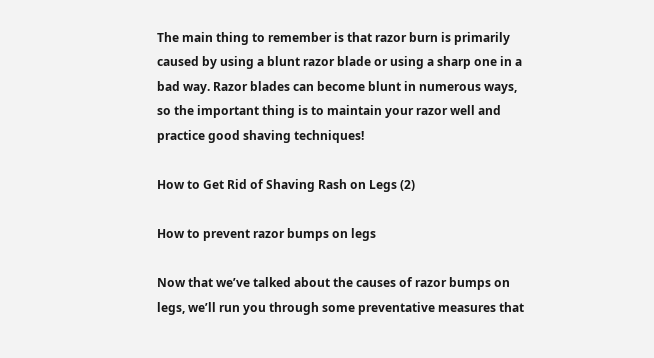The main thing to remember is that razor burn is primarily caused by using a blunt razor blade or using a sharp one in a bad way. Razor blades can become blunt in numerous ways, so the important thing is to maintain your razor well and practice good shaving techniques!

How to Get Rid of Shaving Rash on Legs (2)

How to prevent razor bumps on legs

Now that we’ve talked about the causes of razor bumps on legs, we’ll run you through some preventative measures that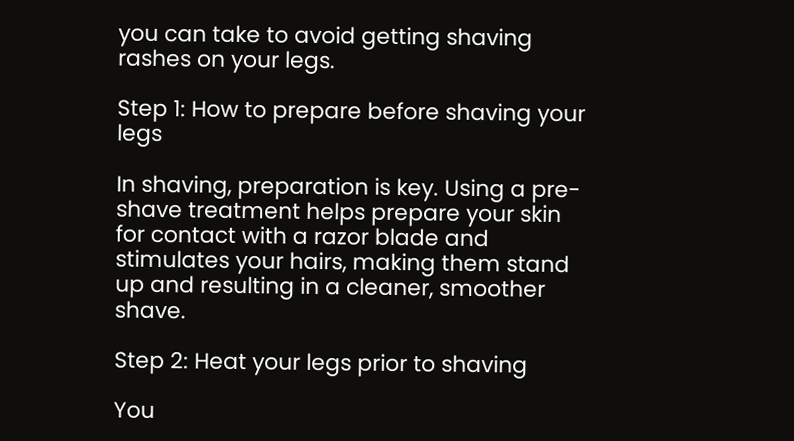you can take to avoid getting shaving rashes on your legs.

Step 1: How to prepare before shaving your legs

In shaving, preparation is key. Using a pre-shave treatment helps prepare your skin for contact with a razor blade and stimulates your hairs, making them stand up and resulting in a cleaner, smoother shave.

Step 2: Heat your legs prior to shaving

You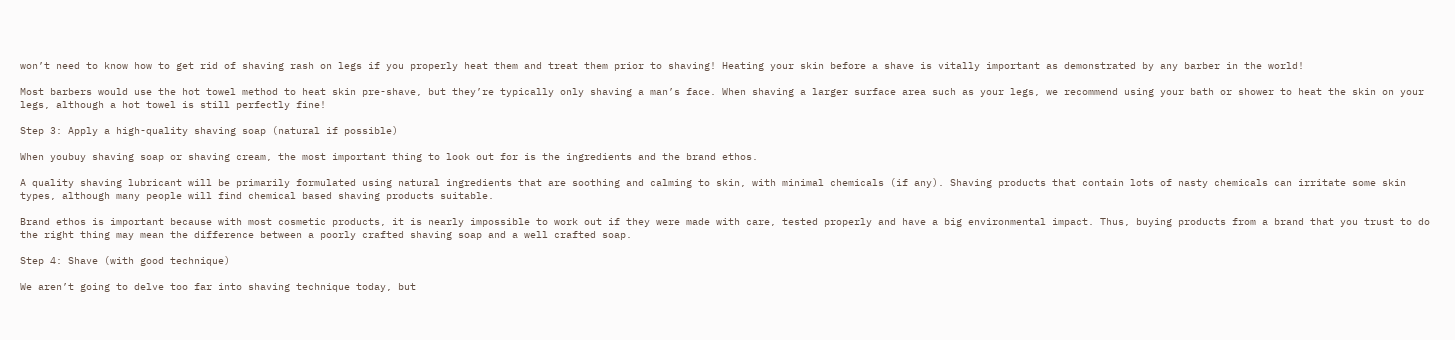won’t need to know how to get rid of shaving rash on legs if you properly heat them and treat them prior to shaving! Heating your skin before a shave is vitally important as demonstrated by any barber in the world!

Most barbers would use the hot towel method to heat skin pre-shave, but they’re typically only shaving a man’s face. When shaving a larger surface area such as your legs, we recommend using your bath or shower to heat the skin on your legs, although a hot towel is still perfectly fine!

Step 3: Apply a high-quality shaving soap (natural if possible)

When youbuy shaving soap or shaving cream, the most important thing to look out for is the ingredients and the brand ethos.

A quality shaving lubricant will be primarily formulated using natural ingredients that are soothing and calming to skin, with minimal chemicals (if any). Shaving products that contain lots of nasty chemicals can irritate some skin types, although many people will find chemical based shaving products suitable.

Brand ethos is important because with most cosmetic products, it is nearly impossible to work out if they were made with care, tested properly and have a big environmental impact. Thus, buying products from a brand that you trust to do the right thing may mean the difference between a poorly crafted shaving soap and a well crafted soap.

Step 4: Shave (with good technique)

We aren’t going to delve too far into shaving technique today, but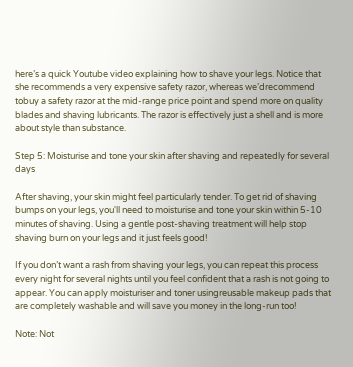here’s a quick Youtube video explaining how to shave your legs. Notice that she recommends a very expensive safety razor, whereas we’drecommend tobuy a safety razor at the mid-range price point and spend more on quality blades and shaving lubricants. The razor is effectively just a shell and is more about style than substance.

Step 5: Moisturise and tone your skin after shaving and repeatedly for several days

After shaving, your skin might feel particularly tender. To get rid of shaving bumps on your legs, you'll need to moisturise and tone your skin within 5-10 minutes of shaving. Using a gentle post-shaving treatment will help stop shaving burn on your legs and it just feels good!

If you don’t want a rash from shaving your legs, you can repeat this process every night for several nights until you feel confident that a rash is not going to appear. You can apply moisturiser and toner usingreusable makeup pads that are completely washable and will save you money in the long-run too!

Note: Not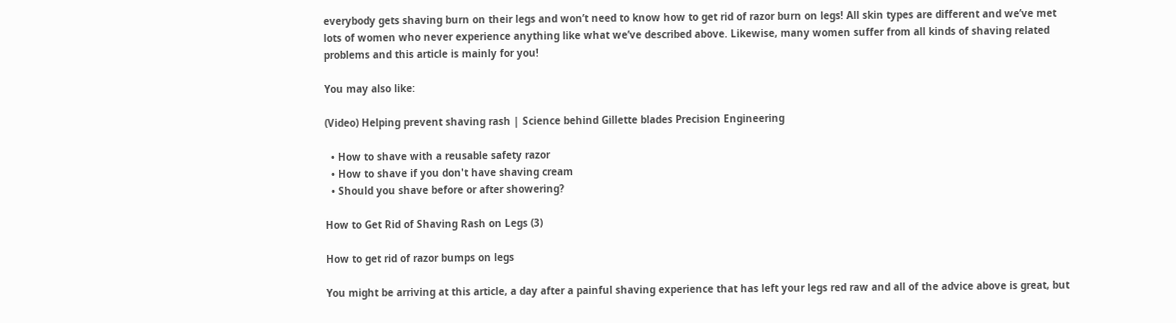everybody gets shaving burn on their legs and won’t need to know how to get rid of razor burn on legs! All skin types are different and we’ve met lots of women who never experience anything like what we’ve described above. Likewise, many women suffer from all kinds of shaving related problems and this article is mainly for you!

You may also like:

(Video) Helping prevent shaving rash | Science behind Gillette blades Precision Engineering

  • How to shave with a reusable safety razor
  • How to shave if you don't have shaving cream
  • Should you shave before or after showering?

How to Get Rid of Shaving Rash on Legs (3)

How to get rid of razor bumps on legs

You might be arriving at this article, a day after a painful shaving experience that has left your legs red raw and all of the advice above is great, but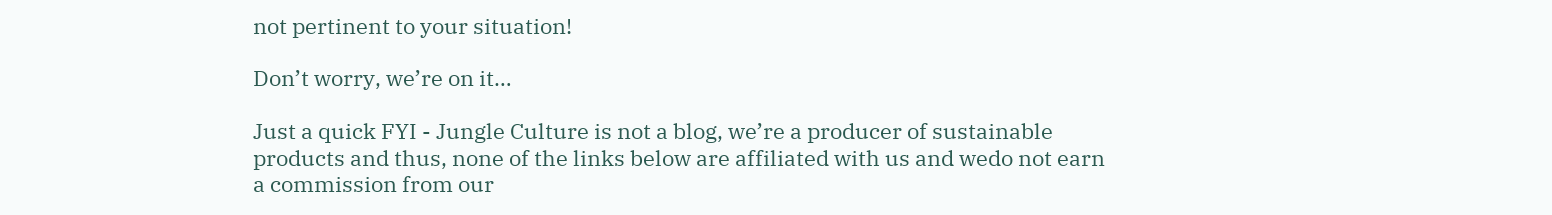not pertinent to your situation!

Don’t worry, we’re on it…

Just a quick FYI - Jungle Culture is not a blog, we’re a producer of sustainable products and thus, none of the links below are affiliated with us and wedo not earn a commission from our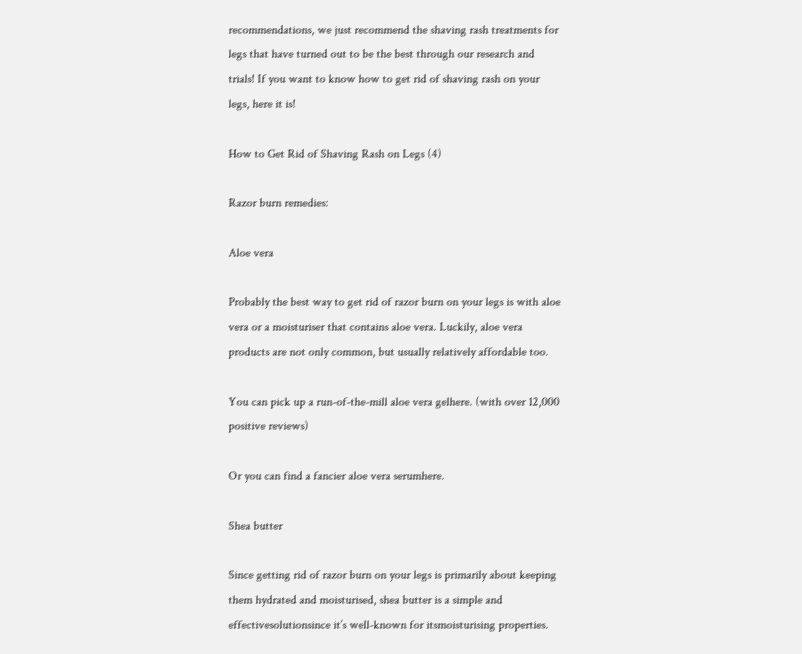recommendations, we just recommend the shaving rash treatments for legs that have turned out to be the best through our research and trials! If you want to know how to get rid of shaving rash on your legs, here it is!

How to Get Rid of Shaving Rash on Legs (4)

Razor burn remedies:

Aloe vera

Probably the best way to get rid of razor burn on your legs is with aloe vera or a moisturiser that contains aloe vera. Luckily, aloe vera products are not only common, but usually relatively affordable too.

You can pick up a run-of-the-mill aloe vera gelhere. (with over 12,000 positive reviews)

Or you can find a fancier aloe vera serumhere.

Shea butter

Since getting rid of razor burn on your legs is primarily about keeping them hydrated and moisturised, shea butter is a simple and effectivesolutionsince it’s well-known for itsmoisturising properties.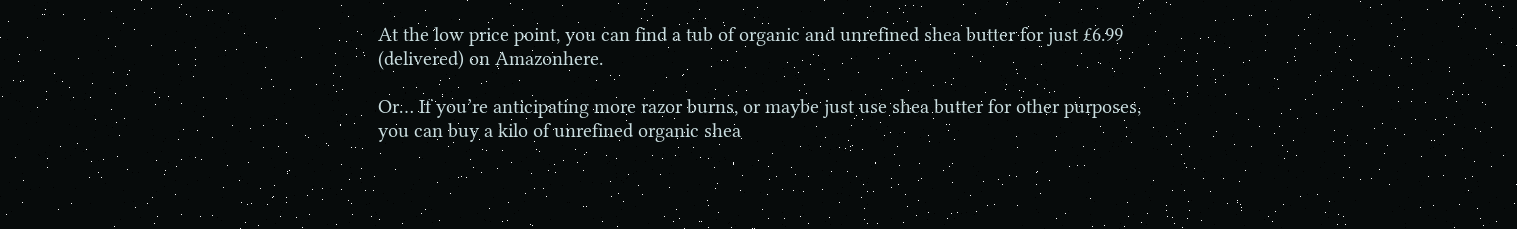At the low price point, you can find a tub of organic and unrefined shea butter for just £6.99 (delivered) on Amazonhere.

Or… If you’re anticipating more razor burns, or maybe just use shea butter for other purposes, you can buy a kilo of unrefined organic shea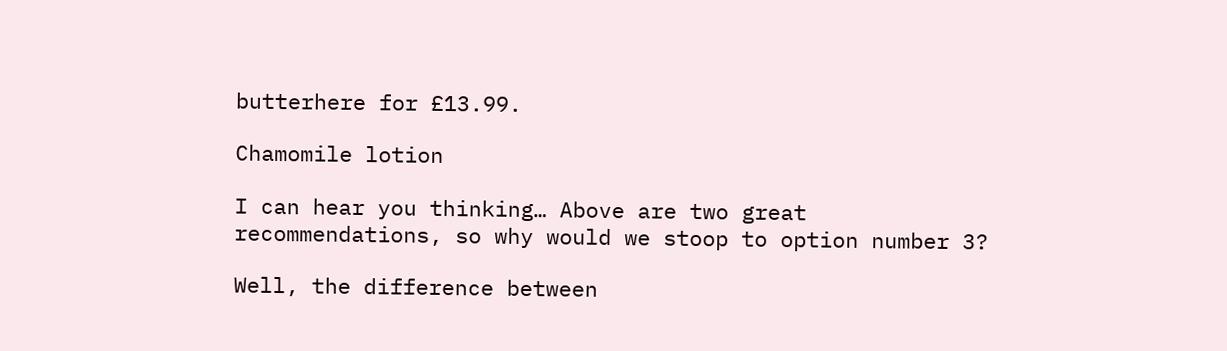butterhere for £13.99.

Chamomile lotion

I can hear you thinking… Above are two great recommendations, so why would we stoop to option number 3?

Well, the difference between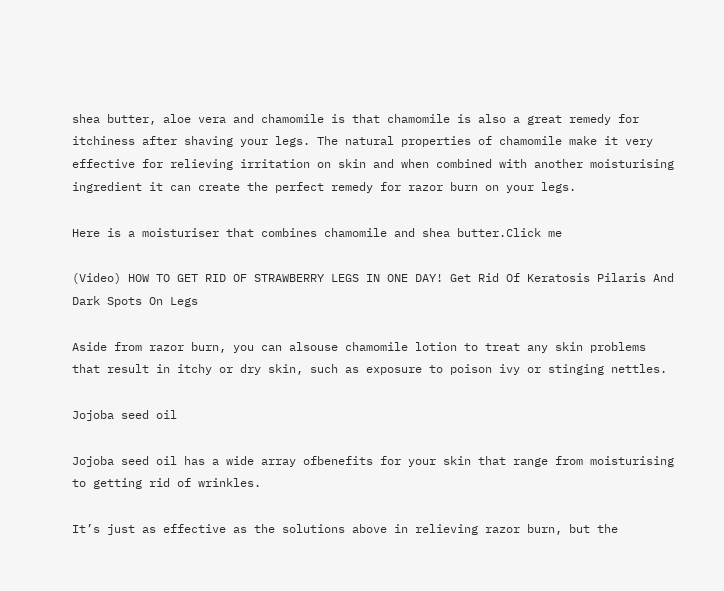shea butter, aloe vera and chamomile is that chamomile is also a great remedy for itchiness after shaving your legs. The natural properties of chamomile make it very effective for relieving irritation on skin and when combined with another moisturising ingredient it can create the perfect remedy for razor burn on your legs.

Here is a moisturiser that combines chamomile and shea butter.Click me

(Video) HOW TO GET RID OF STRAWBERRY LEGS IN ONE DAY! Get Rid Of Keratosis Pilaris And Dark Spots On Legs

Aside from razor burn, you can alsouse chamomile lotion to treat any skin problems that result in itchy or dry skin, such as exposure to poison ivy or stinging nettles.

Jojoba seed oil

Jojoba seed oil has a wide array ofbenefits for your skin that range from moisturising to getting rid of wrinkles.

It’s just as effective as the solutions above in relieving razor burn, but the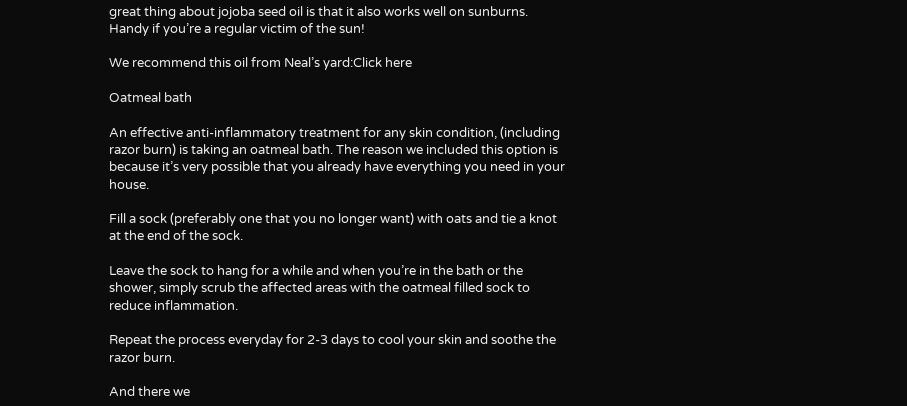great thing about jojoba seed oil is that it also works well on sunburns. Handy if you’re a regular victim of the sun!

We recommend this oil from Neal’s yard:Click here

Oatmeal bath

An effective anti-inflammatory treatment for any skin condition, (including razor burn) is taking an oatmeal bath. The reason we included this option is because it’s very possible that you already have everything you need in your house.

Fill a sock (preferably one that you no longer want) with oats and tie a knot at the end of the sock.

Leave the sock to hang for a while and when you’re in the bath or the shower, simply scrub the affected areas with the oatmeal filled sock to reduce inflammation.

Repeat the process everyday for 2-3 days to cool your skin and soothe the razor burn.

And there we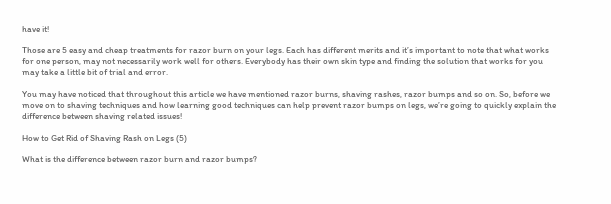have it!

Those are 5 easy and cheap treatments for razor burn on your legs. Each has different merits and it’s important to note that what works for one person, may not necessarily work well for others. Everybody has their own skin type and finding the solution that works for you may take a little bit of trial and error.

You may have noticed that throughout this article we have mentioned razor burns, shaving rashes, razor bumps and so on. So, before we move on to shaving techniques and how learning good techniques can help prevent razor bumps on legs, we’re going to quickly explain the difference between shaving related issues!

How to Get Rid of Shaving Rash on Legs (5)

What is the difference between razor burn and razor bumps?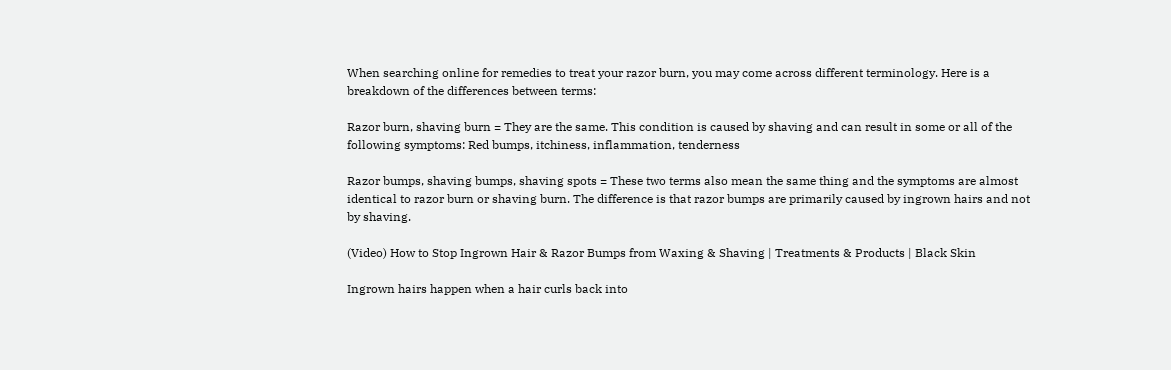When searching online for remedies to treat your razor burn, you may come across different terminology. Here is a breakdown of the differences between terms:

Razor burn, shaving burn = They are the same. This condition is caused by shaving and can result in some or all of the following symptoms: Red bumps, itchiness, inflammation, tenderness

Razor bumps, shaving bumps, shaving spots = These two terms also mean the same thing and the symptoms are almost identical to razor burn or shaving burn. The difference is that razor bumps are primarily caused by ingrown hairs and not by shaving.

(Video) How to Stop Ingrown Hair & Razor Bumps from Waxing & Shaving | Treatments & Products | Black Skin

Ingrown hairs happen when a hair curls back into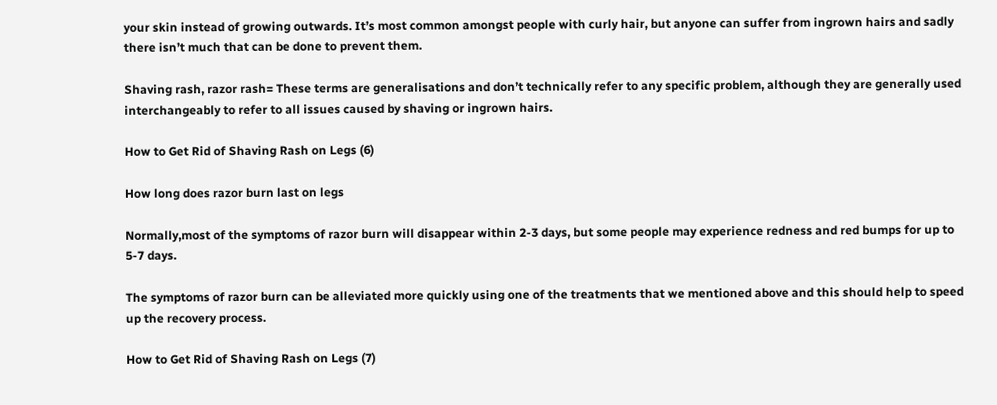your skin instead of growing outwards. It’s most common amongst people with curly hair, but anyone can suffer from ingrown hairs and sadly there isn’t much that can be done to prevent them.

Shaving rash, razor rash= These terms are generalisations and don’t technically refer to any specific problem, although they are generally used interchangeably to refer to all issues caused by shaving or ingrown hairs.

How to Get Rid of Shaving Rash on Legs (6)

How long does razor burn last on legs

Normally,most of the symptoms of razor burn will disappear within 2-3 days, but some people may experience redness and red bumps for up to 5-7 days.

The symptoms of razor burn can be alleviated more quickly using one of the treatments that we mentioned above and this should help to speed up the recovery process.

How to Get Rid of Shaving Rash on Legs (7)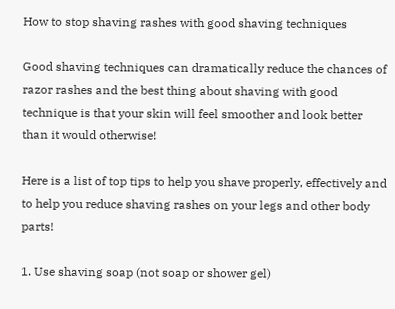How to stop shaving rashes with good shaving techniques

Good shaving techniques can dramatically reduce the chances of razor rashes and the best thing about shaving with good technique is that your skin will feel smoother and look better than it would otherwise!

Here is a list of top tips to help you shave properly, effectively and to help you reduce shaving rashes on your legs and other body parts!

1. Use shaving soap (not soap or shower gel)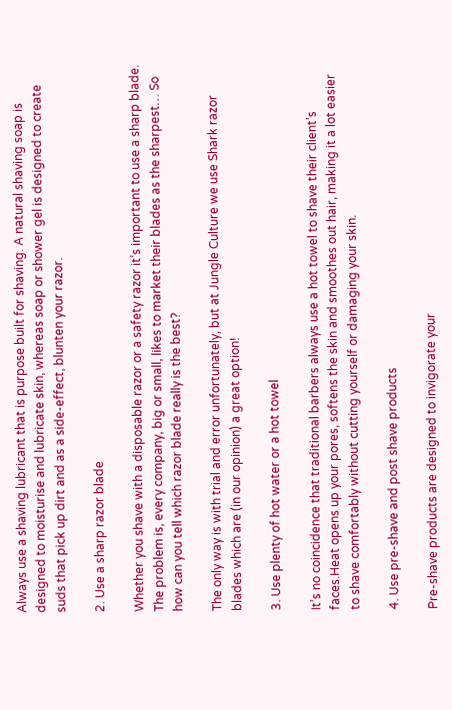Always use a shaving lubricant that is purpose built for shaving. A natural shaving soap is designed to moisturise and lubricate skin, whereas soap or shower gel is designed to create suds that pick up dirt and as a side-effect, blunten your razor.

2. Use a sharp razor blade

Whether you shave with a disposable razor or a safety razor it’s important to use a sharp blade. The problem is, every company, big or small, likes to market their blades as the sharpest… So how can you tell which razor blade really is the best?

The only way is with trial and error unfortunately, but at Jungle Culture we use Shark razor blades which are (in our opinion) a great option!

3. Use plenty of hot water or a hot towel

It’s no coincidence that traditional barbers always use a hot towel to shave their client’s faces.Heat opens up your pores, softens the skin and smoothes out hair, making it a lot easier to shave comfortably without cutting yourself or damaging your skin.

4. Use pre-shave and post shave products

Pre-shave products are designed to invigorate your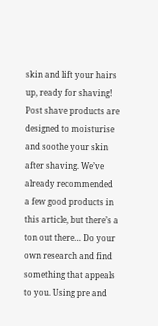skin and lift your hairs up, ready for shaving! Post shave products are designed to moisturise and soothe your skin after shaving. We’ve already recommended a few good products in this article, but there’s a ton out there… Do your own research and find something that appeals to you. Using pre and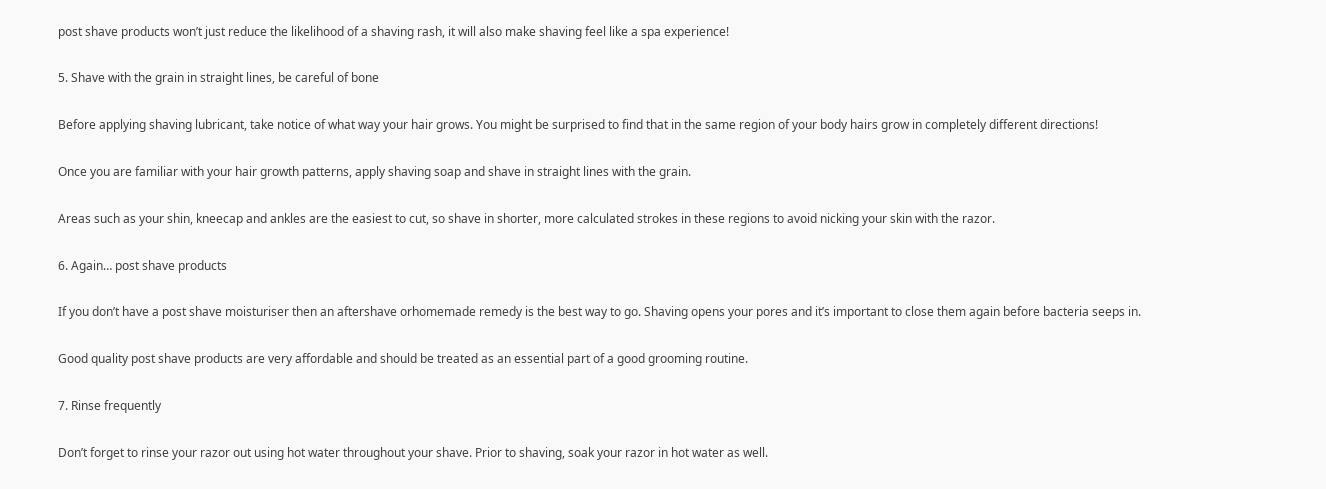post shave products won’t just reduce the likelihood of a shaving rash, it will also make shaving feel like a spa experience!

5. Shave with the grain in straight lines, be careful of bone

Before applying shaving lubricant, take notice of what way your hair grows. You might be surprised to find that in the same region of your body hairs grow in completely different directions!

Once you are familiar with your hair growth patterns, apply shaving soap and shave in straight lines with the grain.

Areas such as your shin, kneecap and ankles are the easiest to cut, so shave in shorter, more calculated strokes in these regions to avoid nicking your skin with the razor.

6. Again… post shave products

If you don’t have a post shave moisturiser then an aftershave orhomemade remedy is the best way to go. Shaving opens your pores and it’s important to close them again before bacteria seeps in.

Good quality post shave products are very affordable and should be treated as an essential part of a good grooming routine.

7. Rinse frequently

Don’t forget to rinse your razor out using hot water throughout your shave. Prior to shaving, soak your razor in hot water as well.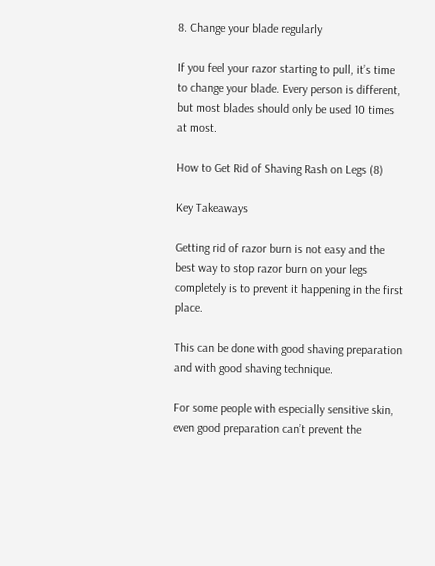8. Change your blade regularly

If you feel your razor starting to pull, it’s time to change your blade. Every person is different, but most blades should only be used 10 times at most.

How to Get Rid of Shaving Rash on Legs (8)

Key Takeaways

Getting rid of razor burn is not easy and the best way to stop razor burn on your legs completely is to prevent it happening in the first place.

This can be done with good shaving preparation and with good shaving technique.

For some people with especially sensitive skin, even good preparation can’t prevent the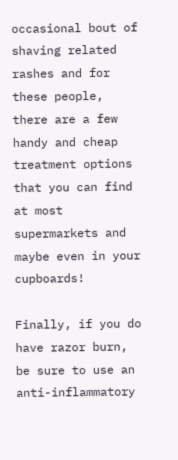occasional bout of shaving related rashes and for these people, there are a few handy and cheap treatment options that you can find at most supermarkets and maybe even in your cupboards!

Finally, if you do have razor burn, be sure to use an anti-inflammatory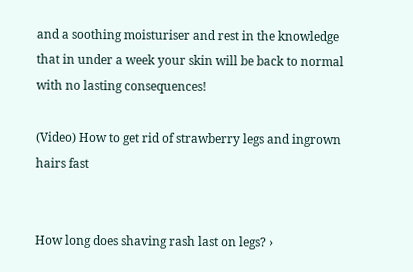and a soothing moisturiser and rest in the knowledge that in under a week your skin will be back to normal with no lasting consequences!

(Video) How to get rid of strawberry legs and ingrown hairs fast


How long does shaving rash last on legs? ›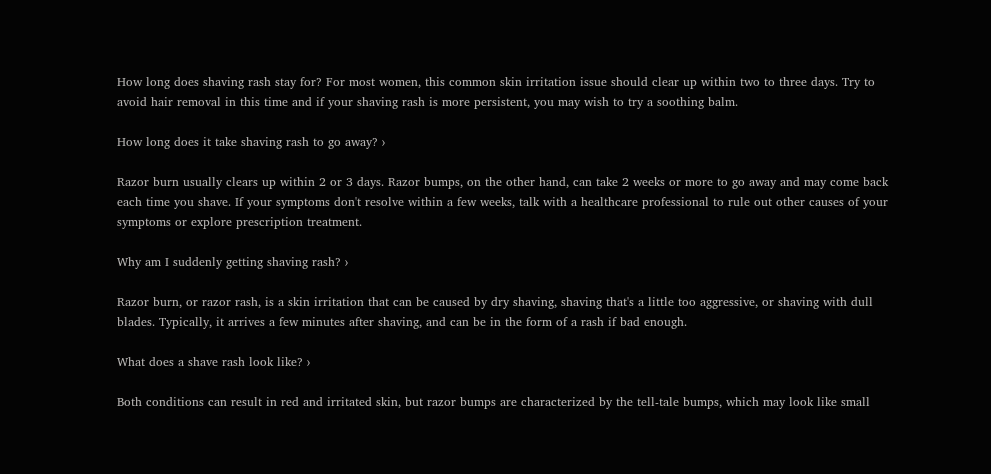How long does shaving rash stay for? For most women, this common skin irritation issue should clear up within two to three days. Try to avoid hair removal in this time and if your shaving rash is more persistent, you may wish to try a soothing balm.

How long does it take shaving rash to go away? ›

Razor burn usually clears up within 2 or 3 days. Razor bumps, on the other hand, can take 2 weeks or more to go away and may come back each time you shave. If your symptoms don't resolve within a few weeks, talk with a healthcare professional to rule out other causes of your symptoms or explore prescription treatment.

Why am I suddenly getting shaving rash? ›

Razor burn, or razor rash, is a skin irritation that can be caused by dry shaving, shaving that's a little too aggressive, or shaving with dull blades. Typically, it arrives a few minutes after shaving, and can be in the form of a rash if bad enough.

What does a shave rash look like? ›

Both conditions can result in red and irritated skin, but razor bumps are characterized by the tell-tale bumps, which may look like small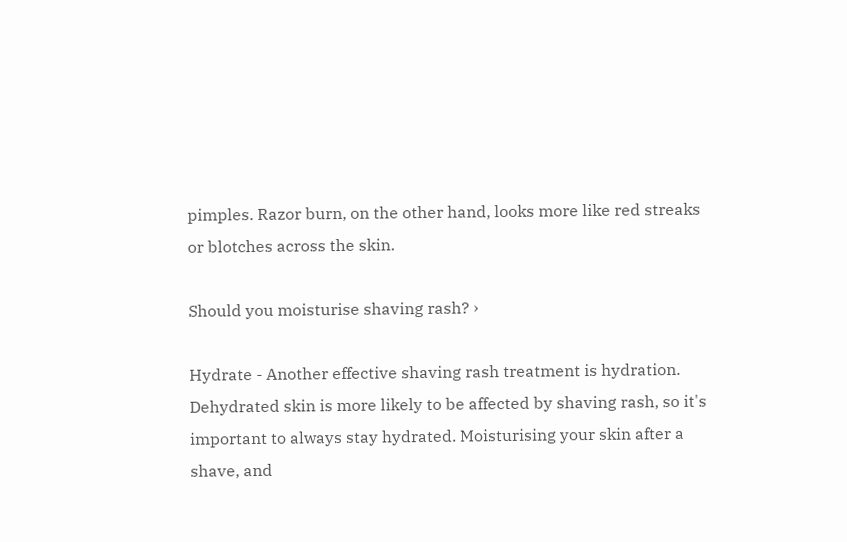pimples. Razor burn, on the other hand, looks more like red streaks or blotches across the skin.

Should you moisturise shaving rash? ›

Hydrate - Another effective shaving rash treatment is hydration. Dehydrated skin is more likely to be affected by shaving rash, so it's important to always stay hydrated. Moisturising your skin after a shave, and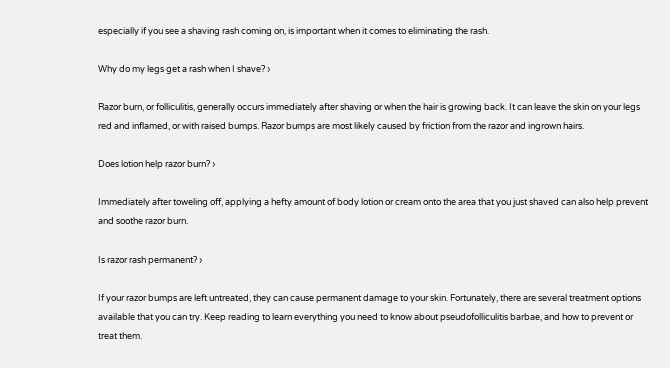especially if you see a shaving rash coming on, is important when it comes to eliminating the rash.

Why do my legs get a rash when I shave? ›

Razor burn, or folliculitis, generally occurs immediately after shaving or when the hair is growing back. It can leave the skin on your legs red and inflamed, or with raised bumps. Razor bumps are most likely caused by friction from the razor and ingrown hairs.

Does lotion help razor burn? ›

Immediately after toweling off, applying a hefty amount of body lotion or cream onto the area that you just shaved can also help prevent and soothe razor burn.

Is razor rash permanent? ›

If your razor bumps are left untreated, they can cause permanent damage to your skin. Fortunately, there are several treatment options available that you can try. Keep reading to learn everything you need to know about pseudofolliculitis barbae, and how to prevent or treat them.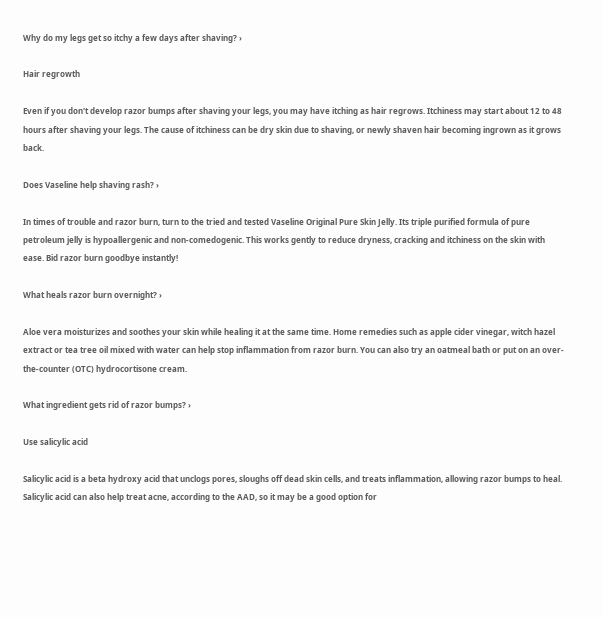Why do my legs get so itchy a few days after shaving? ›

Hair regrowth

Even if you don't develop razor bumps after shaving your legs, you may have itching as hair regrows. Itchiness may start about 12 to 48 hours after shaving your legs. The cause of itchiness can be dry skin due to shaving, or newly shaven hair becoming ingrown as it grows back.

Does Vaseline help shaving rash? ›

In times of trouble and razor burn, turn to the tried and tested Vaseline Original Pure Skin Jelly. Its triple purified formula of pure petroleum jelly is hypoallergenic and non-comedogenic. This works gently to reduce dryness, cracking and itchiness on the skin with ease. Bid razor burn goodbye instantly!

What heals razor burn overnight? ›

Aloe vera moisturizes and soothes your skin while healing it at the same time. Home remedies such as apple cider vinegar, witch hazel extract or tea tree oil mixed with water can help stop inflammation from razor burn. You can also try an oatmeal bath or put on an over-the-counter (OTC) hydrocortisone cream.

What ingredient gets rid of razor bumps? ›

Use salicylic acid

Salicylic acid is a beta hydroxy acid that unclogs pores, sloughs off dead skin cells, and treats inflammation, allowing razor bumps to heal. Salicylic acid can also help treat acne, according to the AAD, so it may be a good option for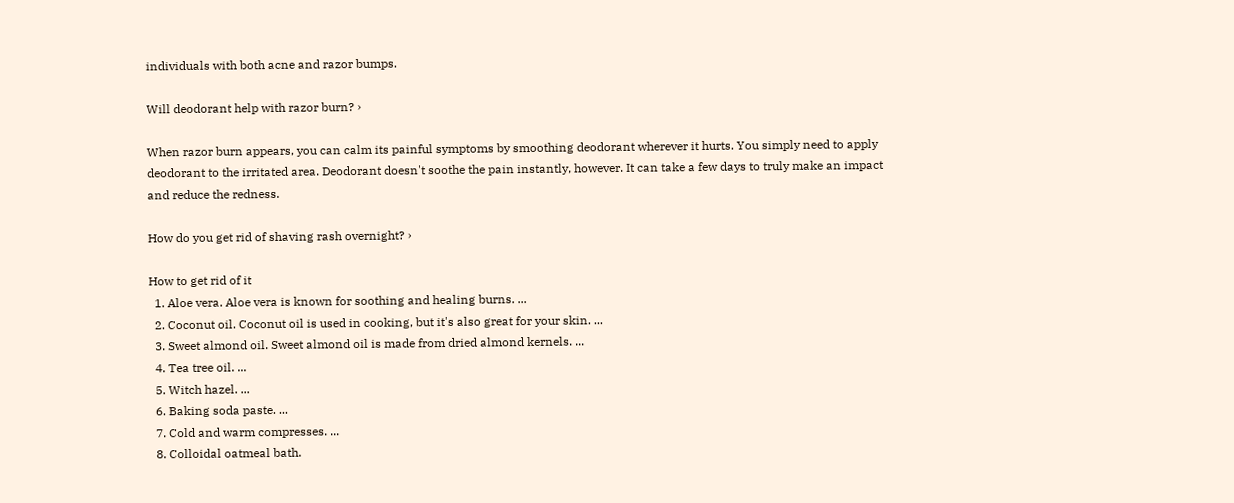individuals with both acne and razor bumps.

Will deodorant help with razor burn? ›

When razor burn appears, you can calm its painful symptoms by smoothing deodorant wherever it hurts. You simply need to apply deodorant to the irritated area. Deodorant doesn't soothe the pain instantly, however. It can take a few days to truly make an impact and reduce the redness.

How do you get rid of shaving rash overnight? ›

How to get rid of it
  1. Aloe vera. Aloe vera is known for soothing and healing burns. ...
  2. Coconut oil. Coconut oil is used in cooking, but it's also great for your skin. ...
  3. Sweet almond oil. Sweet almond oil is made from dried almond kernels. ...
  4. Tea tree oil. ...
  5. Witch hazel. ...
  6. Baking soda paste. ...
  7. Cold and warm compresses. ...
  8. Colloidal oatmeal bath.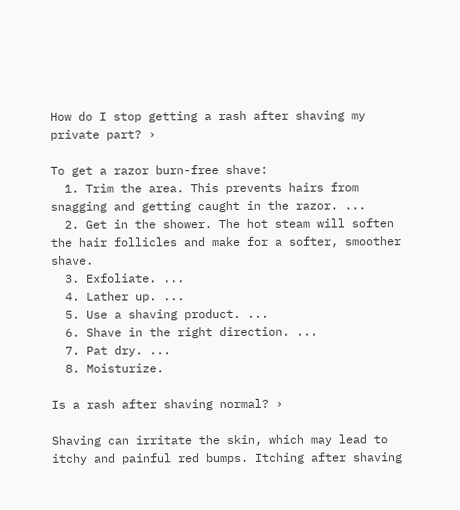How do I stop getting a rash after shaving my private part? ›

To get a razor burn-free shave:
  1. Trim the area. This prevents hairs from snagging and getting caught in the razor. ...
  2. Get in the shower. The hot steam will soften the hair follicles and make for a softer, smoother shave.
  3. Exfoliate. ...
  4. Lather up. ...
  5. Use a shaving product. ...
  6. Shave in the right direction. ...
  7. Pat dry. ...
  8. Moisturize.

Is a rash after shaving normal? ›

Shaving can irritate the skin, which may lead to itchy and painful red bumps. Itching after shaving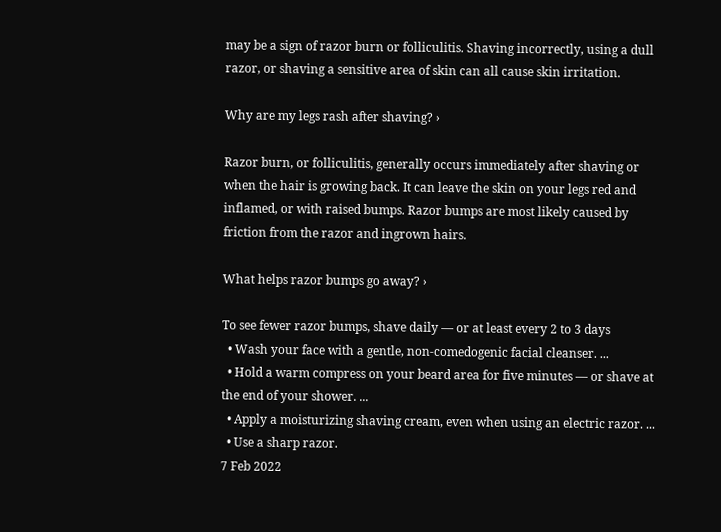may be a sign of razor burn or folliculitis. Shaving incorrectly, using a dull razor, or shaving a sensitive area of skin can all cause skin irritation.

Why are my legs rash after shaving? ›

Razor burn, or folliculitis, generally occurs immediately after shaving or when the hair is growing back. It can leave the skin on your legs red and inflamed, or with raised bumps. Razor bumps are most likely caused by friction from the razor and ingrown hairs.

What helps razor bumps go away? ›

To see fewer razor bumps, shave daily — or at least every 2 to 3 days
  • Wash your face with a gentle, non-comedogenic facial cleanser. ...
  • Hold a warm compress on your beard area for five minutes — or shave at the end of your shower. ...
  • Apply a moisturizing shaving cream, even when using an electric razor. ...
  • Use a sharp razor.
7 Feb 2022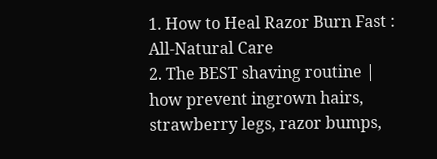1. How to Heal Razor Burn Fast : All-Natural Care
2. The BEST shaving routine | how prevent ingrown hairs, strawberry legs, razor bumps,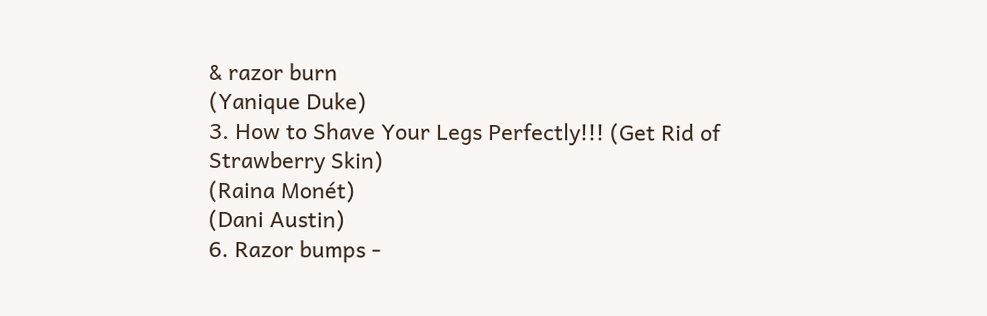& razor burn
(Yanique Duke)
3. How to Shave Your Legs Perfectly!!! (Get Rid of Strawberry Skin)
(Raina Monét)
(Dani Austin)
6. Razor bumps -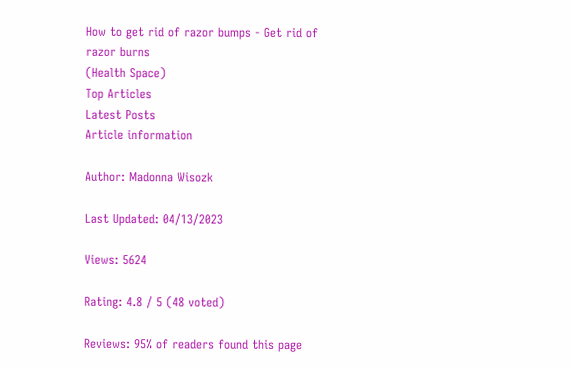How to get rid of razor bumps - Get rid of razor burns
(Health Space)
Top Articles
Latest Posts
Article information

Author: Madonna Wisozk

Last Updated: 04/13/2023

Views: 5624

Rating: 4.8 / 5 (48 voted)

Reviews: 95% of readers found this page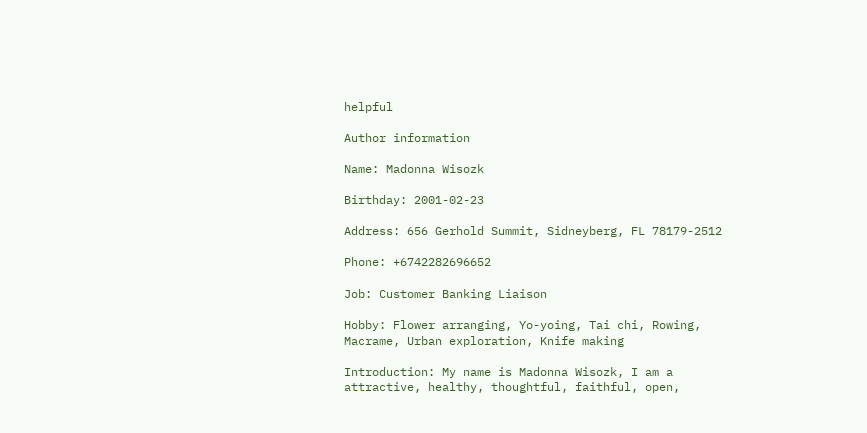helpful

Author information

Name: Madonna Wisozk

Birthday: 2001-02-23

Address: 656 Gerhold Summit, Sidneyberg, FL 78179-2512

Phone: +6742282696652

Job: Customer Banking Liaison

Hobby: Flower arranging, Yo-yoing, Tai chi, Rowing, Macrame, Urban exploration, Knife making

Introduction: My name is Madonna Wisozk, I am a attractive, healthy, thoughtful, faithful, open,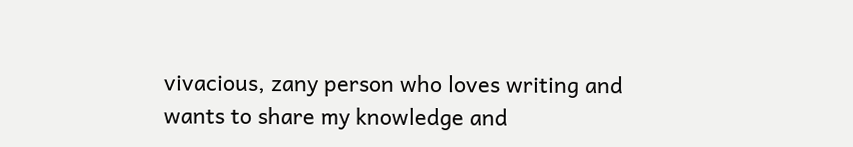vivacious, zany person who loves writing and wants to share my knowledge and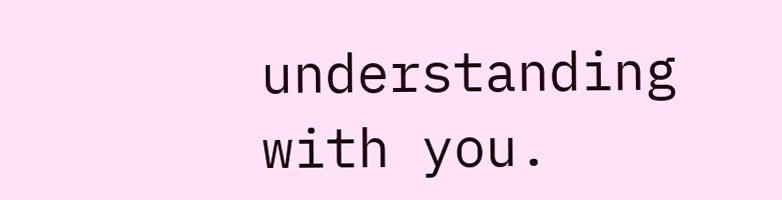understanding with you.